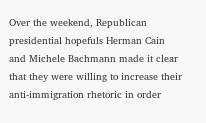Over the weekend, Republican presidential hopefuls Herman Cain and Michele Bachmann made it clear that they were willing to increase their anti-immigration rhetoric in order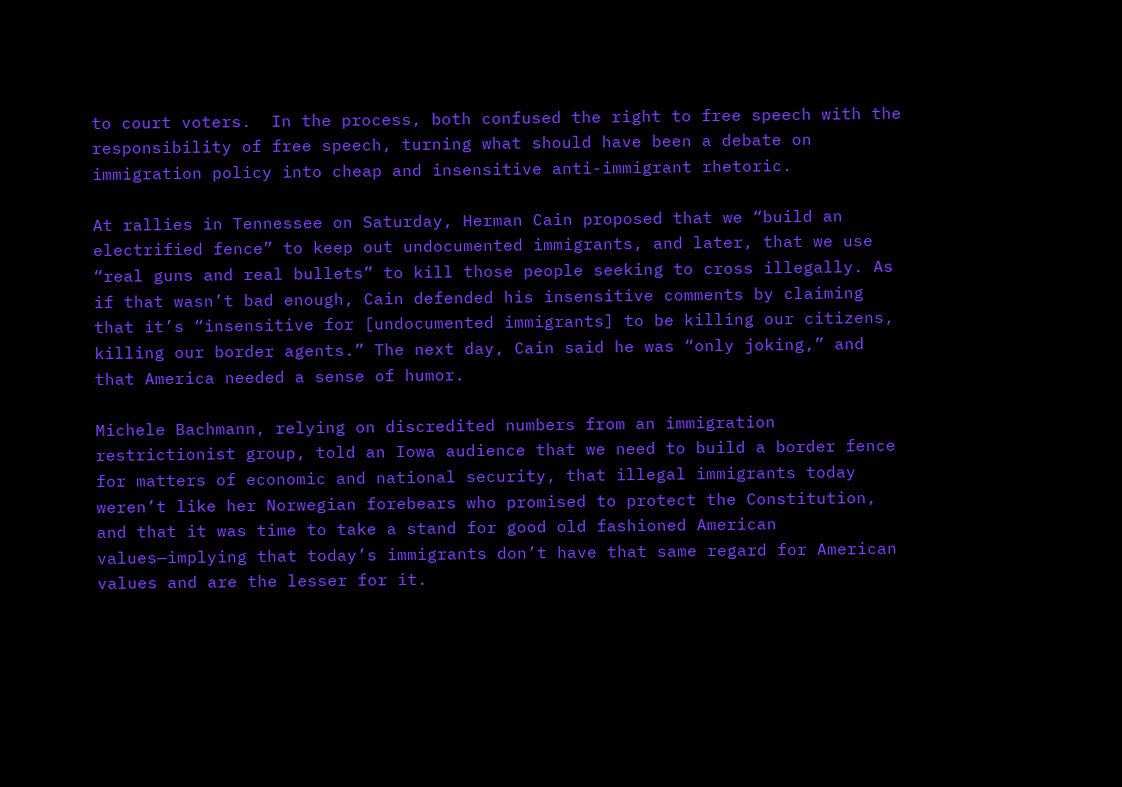to court voters.  In the process, both confused the right to free speech with the responsibility of free speech, turning what should have been a debate on immigration policy into cheap and insensitive anti-immigrant rhetoric.

At rallies in Tennessee on Saturday, Herman Cain proposed that we “build an electrified fence” to keep out undocumented immigrants, and later, that we use “real guns and real bullets” to kill those people seeking to cross illegally. As if that wasn’t bad enough, Cain defended his insensitive comments by claiming that it’s “insensitive for [undocumented immigrants] to be killing our citizens, killing our border agents.” The next day, Cain said he was “only joking,” and that America needed a sense of humor.

Michele Bachmann, relying on discredited numbers from an immigration restrictionist group, told an Iowa audience that we need to build a border fence for matters of economic and national security, that illegal immigrants today weren’t like her Norwegian forebears who promised to protect the Constitution, and that it was time to take a stand for good old fashioned American values—implying that today’s immigrants don’t have that same regard for American values and are the lesser for it.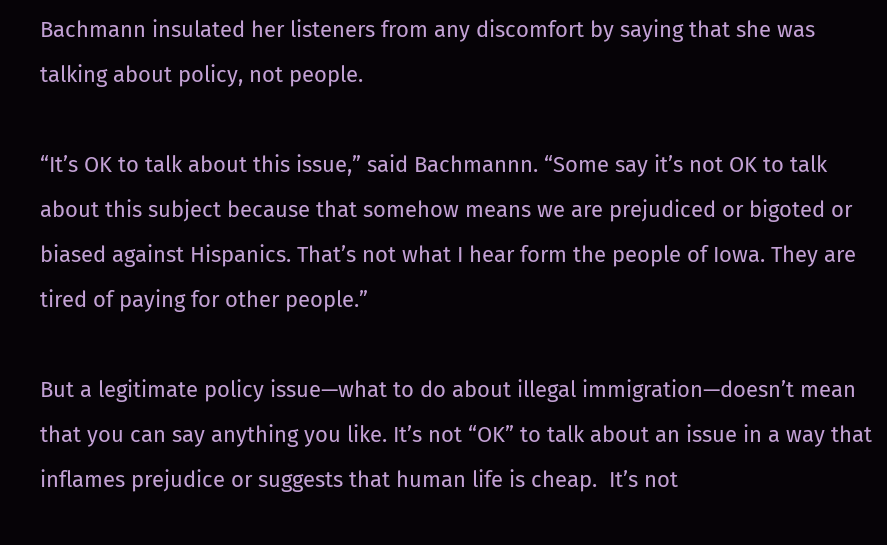Bachmann insulated her listeners from any discomfort by saying that she was talking about policy, not people.

“It’s OK to talk about this issue,” said Bachmannn. “Some say it’s not OK to talk about this subject because that somehow means we are prejudiced or bigoted or biased against Hispanics. That’s not what I hear form the people of Iowa. They are tired of paying for other people.”

But a legitimate policy issue—what to do about illegal immigration—doesn’t mean that you can say anything you like. It’s not “OK” to talk about an issue in a way that inflames prejudice or suggests that human life is cheap.  It’s not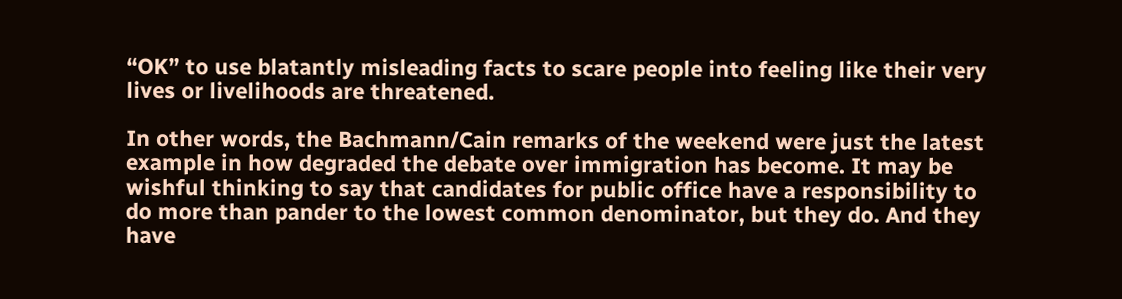“OK” to use blatantly misleading facts to scare people into feeling like their very lives or livelihoods are threatened.

In other words, the Bachmann/Cain remarks of the weekend were just the latest example in how degraded the debate over immigration has become. It may be wishful thinking to say that candidates for public office have a responsibility to do more than pander to the lowest common denominator, but they do. And they have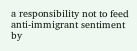a responsibility not to feed anti-immigrant sentiment by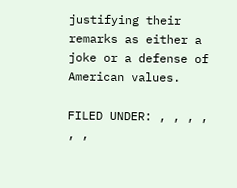justifying their remarks as either a joke or a defense of American values.

FILED UNDER: , , , , , ,